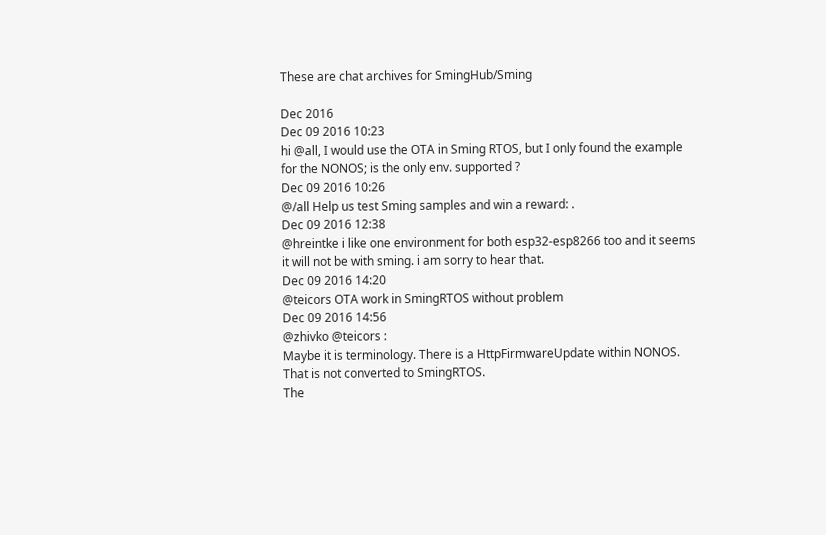These are chat archives for SmingHub/Sming

Dec 2016
Dec 09 2016 10:23
hi @all, I would use the OTA in Sming RTOS, but I only found the example for the NONOS; is the only env. supported ?
Dec 09 2016 10:26
@/all Help us test Sming samples and win a reward: .
Dec 09 2016 12:38
@hreintke i like one environment for both esp32-esp8266 too and it seems it will not be with sming. i am sorry to hear that.
Dec 09 2016 14:20
@teicors OTA work in SmingRTOS without problem
Dec 09 2016 14:56
@zhivko @teicors :
Maybe it is terminology. There is a HttpFirmwareUpdate within NONOS. That is not converted to SmingRTOS.
The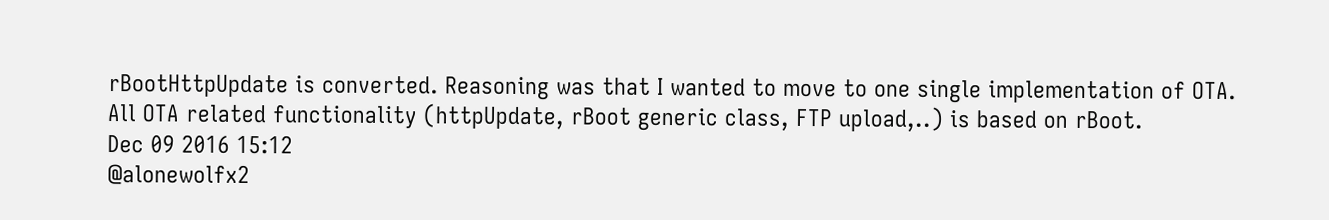rBootHttpUpdate is converted. Reasoning was that I wanted to move to one single implementation of OTA.
All OTA related functionality (httpUpdate, rBoot generic class, FTP upload,..) is based on rBoot.
Dec 09 2016 15:12
@alonewolfx2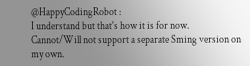@HappyCodingRobot :
I understand but that's how it is for now.
Cannot/Will not support a separate Sming version on my own.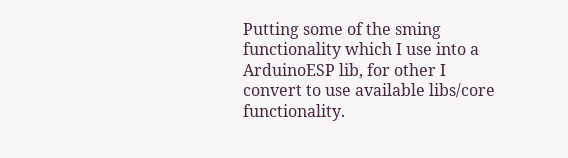Putting some of the sming functionality which I use into a ArduinoESP lib, for other I convert to use available libs/core functionality.